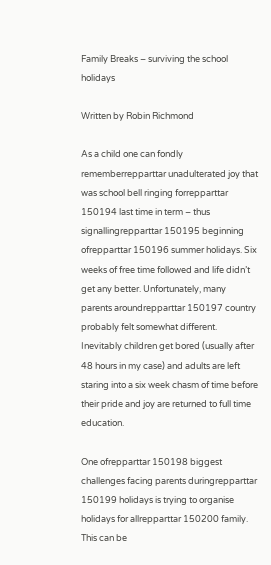Family Breaks – surviving the school holidays

Written by Robin Richmond

As a child one can fondly rememberrepparttar unadulterated joy that was school bell ringing forrepparttar 150194 last time in term – thus signallingrepparttar 150195 beginning ofrepparttar 150196 summer holidays. Six weeks of free time followed and life didn’t get any better. Unfortunately, many parents aroundrepparttar 150197 country probably felt somewhat different. Inevitably children get bored (usually after 48 hours in my case) and adults are left staring into a six week chasm of time before their pride and joy are returned to full time education.

One ofrepparttar 150198 biggest challenges facing parents duringrepparttar 150199 holidays is trying to organise holidays for allrepparttar 150200 family. This can be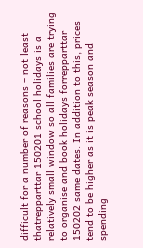difficult for a number of reasons – not least thatrepparttar 150201 school holidays is a relatively small window so all families are trying to organise and book holidays forrepparttar 150202 same dates. In addition to this, prices tend to be higher as it is peak season and spending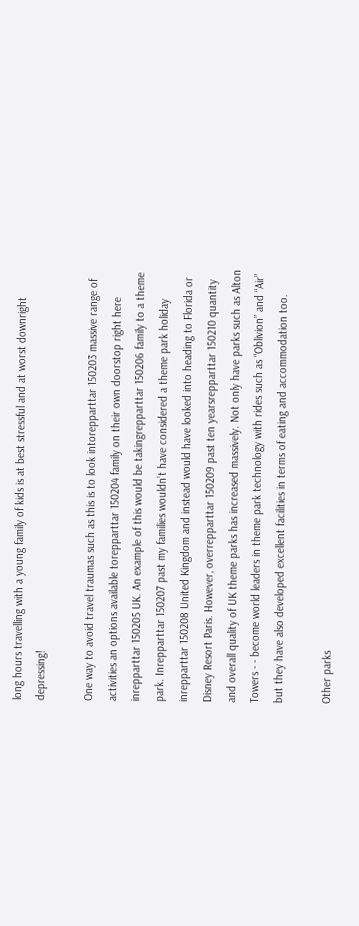long hours travelling with a young family of kids is at best stressful and at worst downright depressing!

One way to avoid travel traumas such as this is to look intorepparttar 150203 massive range of activities an options available torepparttar 150204 family on their own doorstop right here inrepparttar 150205 UK. An example of this would be takingrepparttar 150206 family to a theme park. Inrepparttar 150207 past my families wouldn’t have considered a theme park holiday inrepparttar 150208 United Kingdom and instead would have looked into heading to Florida or Disney Resort Paris. However, overrepparttar 150209 past ten yearsrepparttar 150210 quantity and overall quality of UK theme parks has increased massively. Not only have parks such as Alton Towers - - become world leaders in theme park technology with rides such as “Oblivion” and “Air” but they have also developed excellent facilities in terms of eating and accommodation too.

Other parks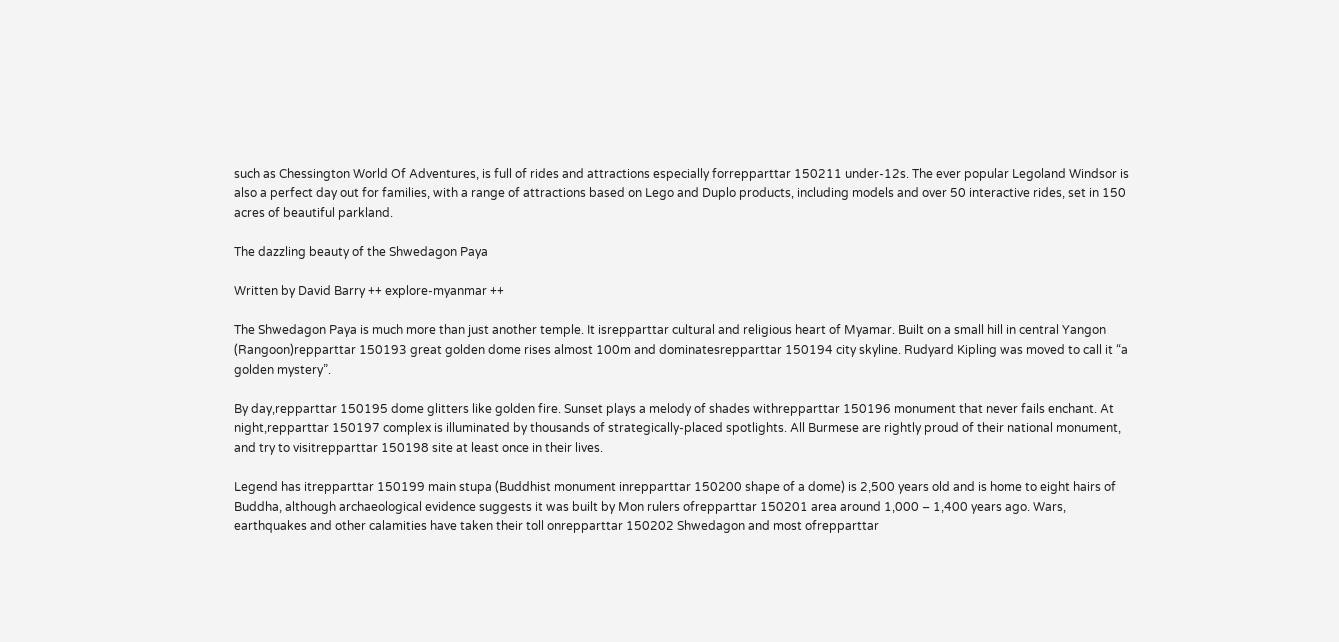such as Chessington World Of Adventures, is full of rides and attractions especially forrepparttar 150211 under-12s. The ever popular Legoland Windsor is also a perfect day out for families, with a range of attractions based on Lego and Duplo products, including models and over 50 interactive rides, set in 150 acres of beautiful parkland.

The dazzling beauty of the Shwedagon Paya

Written by David Barry ++ explore-myanmar ++

The Shwedagon Paya is much more than just another temple. It isrepparttar cultural and religious heart of Myamar. Built on a small hill in central Yangon (Rangoon)repparttar 150193 great golden dome rises almost 100m and dominatesrepparttar 150194 city skyline. Rudyard Kipling was moved to call it “a golden mystery”.

By day,repparttar 150195 dome glitters like golden fire. Sunset plays a melody of shades withrepparttar 150196 monument that never fails enchant. At night,repparttar 150197 complex is illuminated by thousands of strategically-placed spotlights. All Burmese are rightly proud of their national monument, and try to visitrepparttar 150198 site at least once in their lives.

Legend has itrepparttar 150199 main stupa (Buddhist monument inrepparttar 150200 shape of a dome) is 2,500 years old and is home to eight hairs of Buddha, although archaeological evidence suggests it was built by Mon rulers ofrepparttar 150201 area around 1,000 – 1,400 years ago. Wars, earthquakes and other calamities have taken their toll onrepparttar 150202 Shwedagon and most ofrepparttar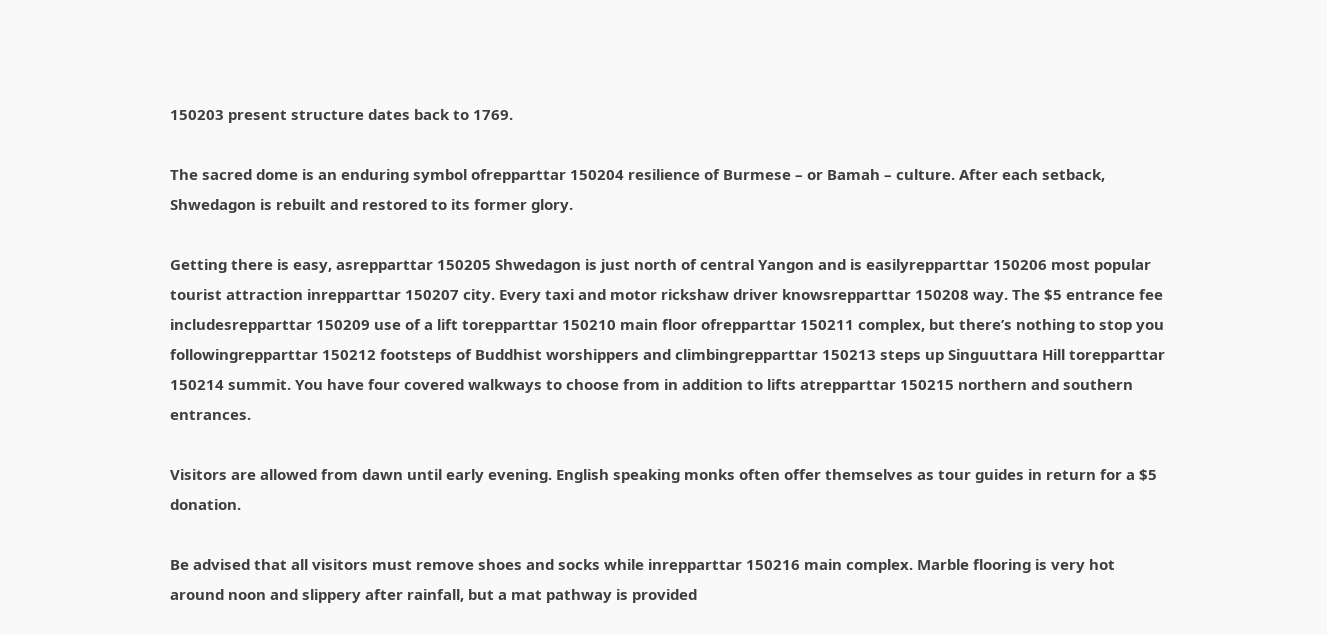150203 present structure dates back to 1769.

The sacred dome is an enduring symbol ofrepparttar 150204 resilience of Burmese – or Bamah – culture. After each setback, Shwedagon is rebuilt and restored to its former glory.

Getting there is easy, asrepparttar 150205 Shwedagon is just north of central Yangon and is easilyrepparttar 150206 most popular tourist attraction inrepparttar 150207 city. Every taxi and motor rickshaw driver knowsrepparttar 150208 way. The $5 entrance fee includesrepparttar 150209 use of a lift torepparttar 150210 main floor ofrepparttar 150211 complex, but there’s nothing to stop you followingrepparttar 150212 footsteps of Buddhist worshippers and climbingrepparttar 150213 steps up Singuuttara Hill torepparttar 150214 summit. You have four covered walkways to choose from in addition to lifts atrepparttar 150215 northern and southern entrances.

Visitors are allowed from dawn until early evening. English speaking monks often offer themselves as tour guides in return for a $5 donation.

Be advised that all visitors must remove shoes and socks while inrepparttar 150216 main complex. Marble flooring is very hot around noon and slippery after rainfall, but a mat pathway is provided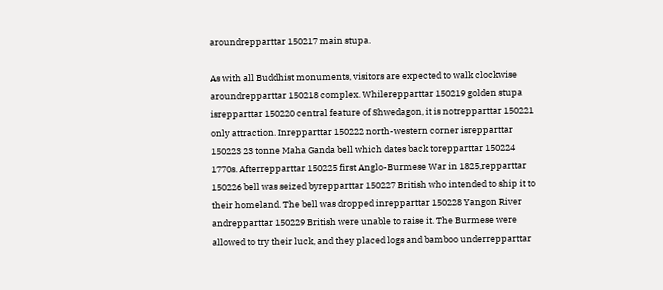aroundrepparttar 150217 main stupa.

As with all Buddhist monuments, visitors are expected to walk clockwise aroundrepparttar 150218 complex. Whilerepparttar 150219 golden stupa isrepparttar 150220 central feature of Shwedagon, it is notrepparttar 150221 only attraction. Inrepparttar 150222 north-western corner isrepparttar 150223 23 tonne Maha Ganda bell which dates back torepparttar 150224 1770s. Afterrepparttar 150225 first Anglo-Burmese War in 1825,repparttar 150226 bell was seized byrepparttar 150227 British who intended to ship it to their homeland. The bell was dropped inrepparttar 150228 Yangon River andrepparttar 150229 British were unable to raise it. The Burmese were allowed to try their luck, and they placed logs and bamboo underrepparttar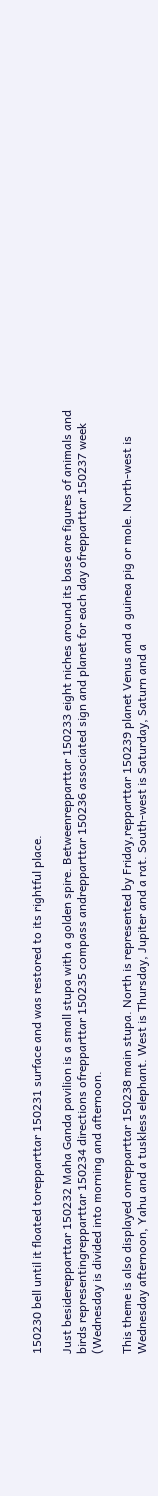150230 bell until it floated torepparttar 150231 surface and was restored to its rightful place.

Just besiderepparttar 150232 Maha Ganda pavilion is a small stupa with a golden spire. Betweenrepparttar 150233 eight niches around its base are figures of animals and birds representingrepparttar 150234 directions ofrepparttar 150235 compass andrepparttar 150236 associated sign and planet for each day ofrepparttar 150237 week (Wednesday is divided into morning and afternoon.

This theme is also displayed onrepparttar 150238 main stupa. North is represented by Friday,repparttar 150239 planet Venus and a guinea pig or mole. North-west is Wednesday afternoon, Yahu and a tuskless elephant. West is Thursday, Jupiter and a rat. South-west is Saturday, Saturn and a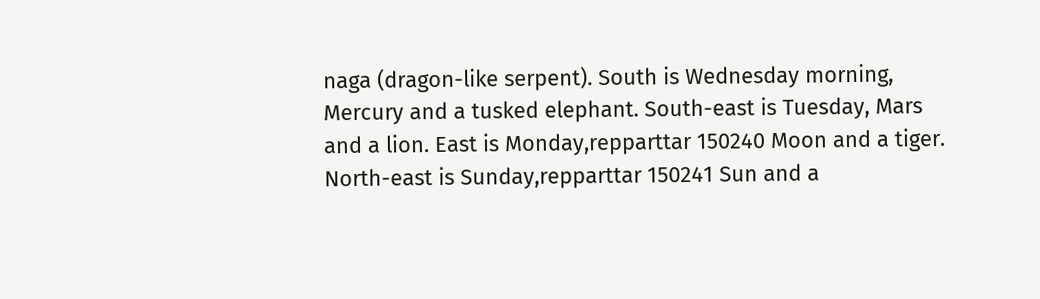naga (dragon-like serpent). South is Wednesday morning, Mercury and a tusked elephant. South-east is Tuesday, Mars and a lion. East is Monday,repparttar 150240 Moon and a tiger. North-east is Sunday,repparttar 150241 Sun and a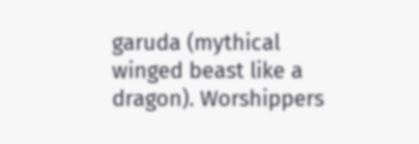garuda (mythical winged beast like a dragon). Worshippers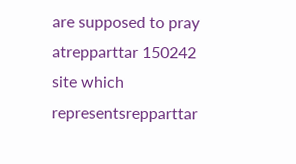are supposed to pray atrepparttar 150242 site which representsrepparttar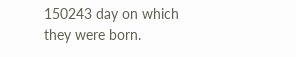150243 day on which they were born.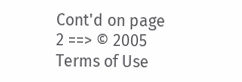Cont'd on page 2 ==> © 2005
Terms of Use